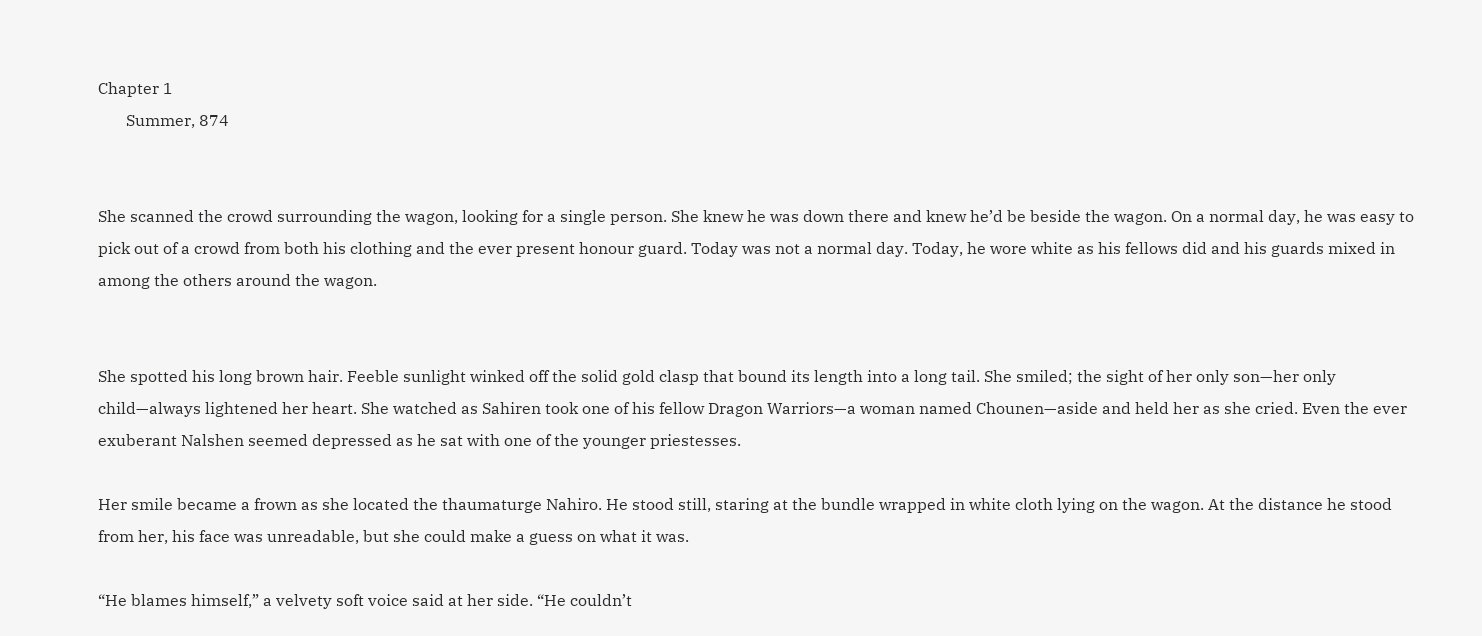Chapter 1
       Summer, 874


She scanned the crowd surrounding the wagon, looking for a single person. She knew he was down there and knew he’d be beside the wagon. On a normal day, he was easy to pick out of a crowd from both his clothing and the ever present honour guard. Today was not a normal day. Today, he wore white as his fellows did and his guards mixed in among the others around the wagon.


She spotted his long brown hair. Feeble sunlight winked off the solid gold clasp that bound its length into a long tail. She smiled; the sight of her only son—her only child—always lightened her heart. She watched as Sahiren took one of his fellow Dragon Warriors—a woman named Chounen—aside and held her as she cried. Even the ever exuberant Nalshen seemed depressed as he sat with one of the younger priestesses.

Her smile became a frown as she located the thaumaturge Nahiro. He stood still, staring at the bundle wrapped in white cloth lying on the wagon. At the distance he stood from her, his face was unreadable, but she could make a guess on what it was.

“He blames himself,” a velvety soft voice said at her side. “He couldn’t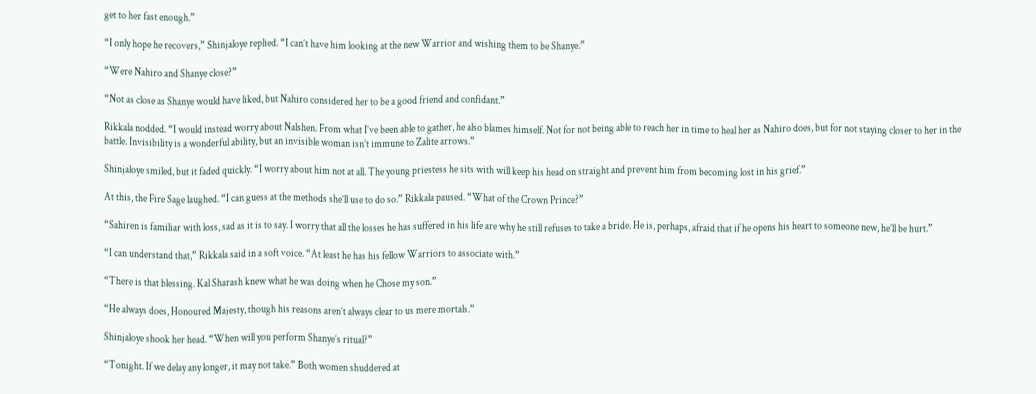get to her fast enough.”

“I only hope he recovers,” Shinjaloye replied. “I can’t have him looking at the new Warrior and wishing them to be Shanye.”

“Were Nahiro and Shanye close?”

“Not as close as Shanye would have liked, but Nahiro considered her to be a good friend and confidant.”

Rikkala nodded. “I would instead worry about Nalshen. From what I’ve been able to gather, he also blames himself. Not for not being able to reach her in time to heal her as Nahiro does, but for not staying closer to her in the battle. Invisibility is a wonderful ability, but an invisible woman isn’t immune to Zalite arrows.”

Shinjaloye smiled, but it faded quickly. “I worry about him not at all. The young priestess he sits with will keep his head on straight and prevent him from becoming lost in his grief.”

At this, the Fire Sage laughed. “I can guess at the methods she’ll use to do so.” Rikkala paused. “What of the Crown Prince?”

“Sahiren is familiar with loss, sad as it is to say. I worry that all the losses he has suffered in his life are why he still refuses to take a bride. He is, perhaps, afraid that if he opens his heart to someone new, he’ll be hurt.”

“I can understand that,” Rikkala said in a soft voice. “At least he has his fellow Warriors to associate with.”

“There is that blessing. Kal Sharash knew what he was doing when he Chose my son.”

“He always does, Honoured Majesty, though his reasons aren’t always clear to us mere mortals.”

Shinjaloye shook her head. “When will you perform Shanye’s ritual?”

“Tonight. If we delay any longer, it may not take.” Both women shuddered at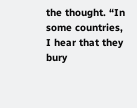the thought. “In some countries, I hear that they bury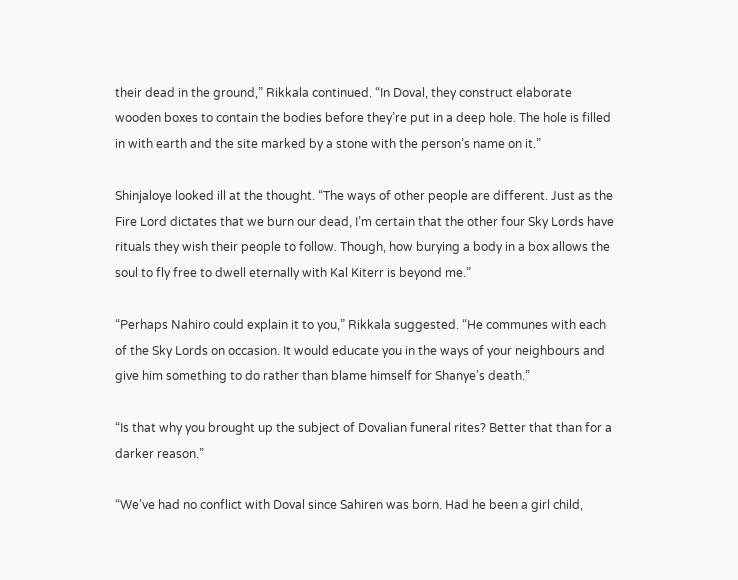their dead in the ground,” Rikkala continued. “In Doval, they construct elaborate wooden boxes to contain the bodies before they’re put in a deep hole. The hole is filled in with earth and the site marked by a stone with the person’s name on it.”

Shinjaloye looked ill at the thought. “The ways of other people are different. Just as the Fire Lord dictates that we burn our dead, I’m certain that the other four Sky Lords have rituals they wish their people to follow. Though, how burying a body in a box allows the soul to fly free to dwell eternally with Kal Kiterr is beyond me.”

“Perhaps Nahiro could explain it to you,” Rikkala suggested. “He communes with each of the Sky Lords on occasion. It would educate you in the ways of your neighbours and give him something to do rather than blame himself for Shanye’s death.”

“Is that why you brought up the subject of Dovalian funeral rites? Better that than for a darker reason.”

“We’ve had no conflict with Doval since Sahiren was born. Had he been a girl child,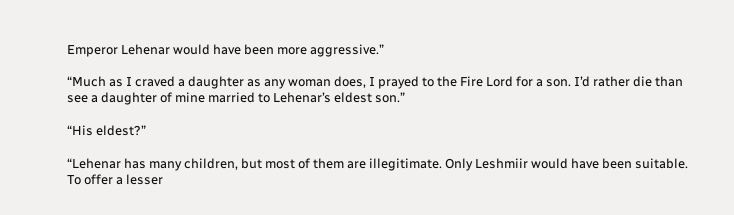Emperor Lehenar would have been more aggressive.”

“Much as I craved a daughter as any woman does, I prayed to the Fire Lord for a son. I’d rather die than see a daughter of mine married to Lehenar’s eldest son.”

“His eldest?”

“Lehenar has many children, but most of them are illegitimate. Only Leshmiir would have been suitable. To offer a lesser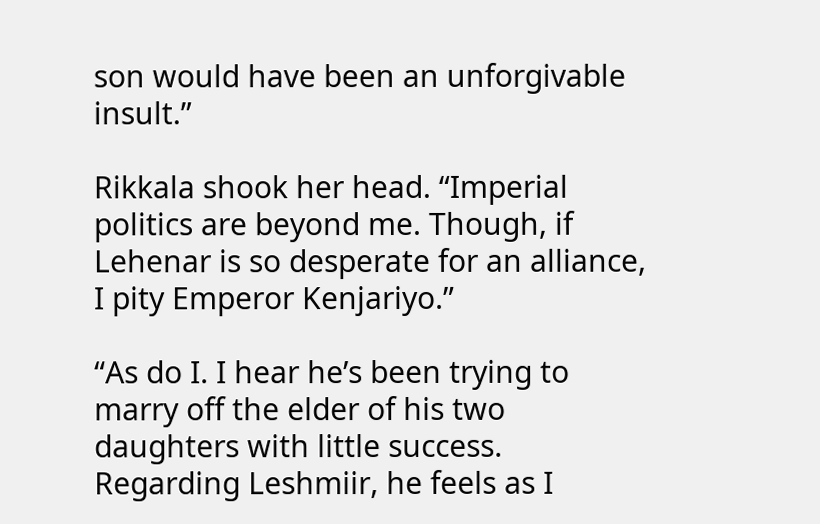son would have been an unforgivable insult.”

Rikkala shook her head. “Imperial politics are beyond me. Though, if Lehenar is so desperate for an alliance, I pity Emperor Kenjariyo.”

“As do I. I hear he’s been trying to marry off the elder of his two daughters with little success. Regarding Leshmiir, he feels as I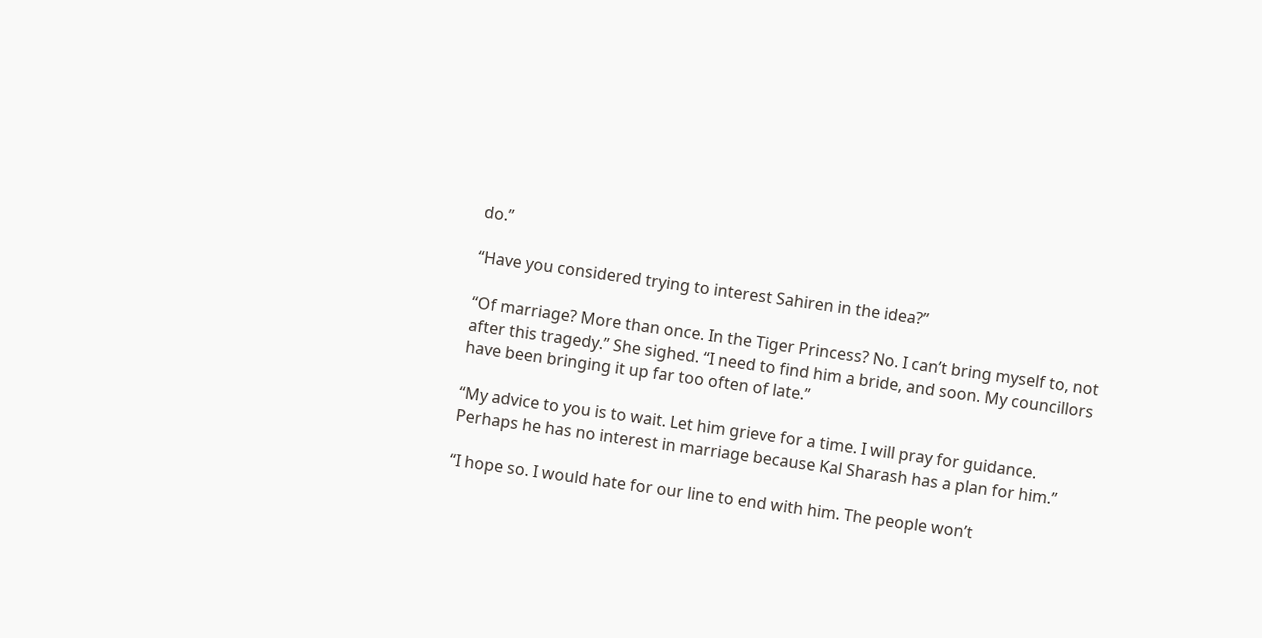do.”

“Have you considered trying to interest Sahiren in the idea?”

“Of marriage? More than once. In the Tiger Princess? No. I can’t bring myself to, not after this tragedy.” She sighed. “I need to find him a bride, and soon. My councillors have been bringing it up far too often of late.”

“My advice to you is to wait. Let him grieve for a time. I will pray for guidance. Perhaps he has no interest in marriage because Kal Sharash has a plan for him.”

“I hope so. I would hate for our line to end with him. The people won’t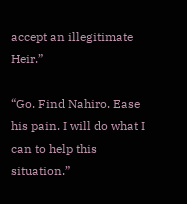accept an illegitimate Heir.”

“Go. Find Nahiro. Ease his pain. I will do what I can to help this situation.”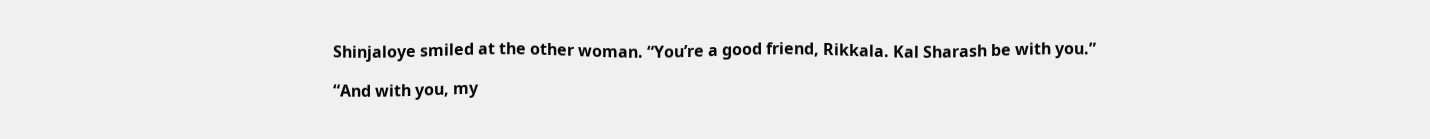Shinjaloye smiled at the other woman. “You’re a good friend, Rikkala. Kal Sharash be with you.”

“And with you, my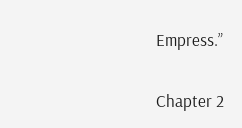Empress.”

Chapter 2